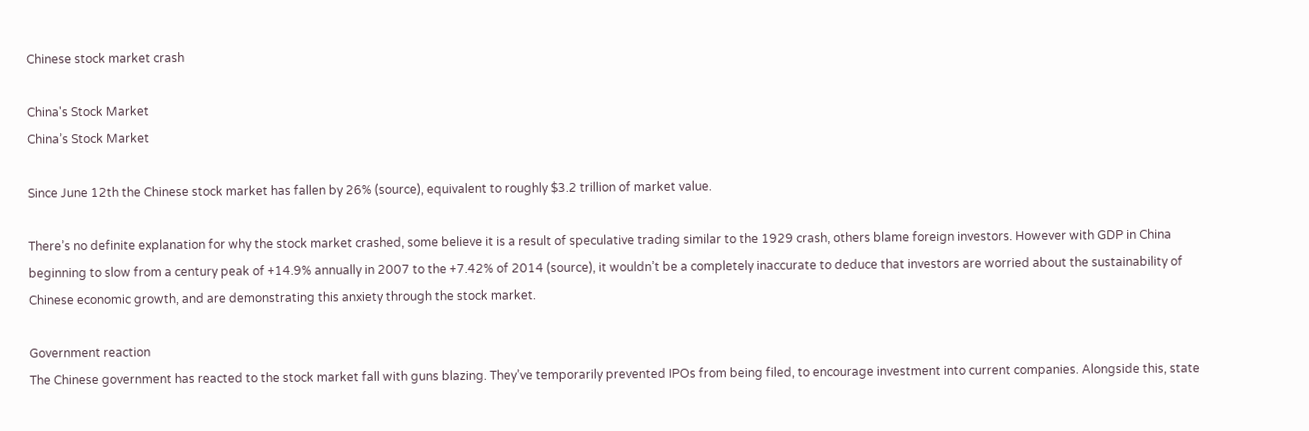Chinese stock market crash

China's Stock Market
China’s Stock Market

Since June 12th the Chinese stock market has fallen by 26% (source), equivalent to roughly $3.2 trillion of market value.

There’s no definite explanation for why the stock market crashed, some believe it is a result of speculative trading similar to the 1929 crash, others blame foreign investors. However with GDP in China beginning to slow from a century peak of +14.9% annually in 2007 to the +7.42% of 2014 (source), it wouldn’t be a completely inaccurate to deduce that investors are worried about the sustainability of Chinese economic growth, and are demonstrating this anxiety through the stock market.

Government reaction
The Chinese government has reacted to the stock market fall with guns blazing. They’ve temporarily prevented IPOs from being filed, to encourage investment into current companies. Alongside this, state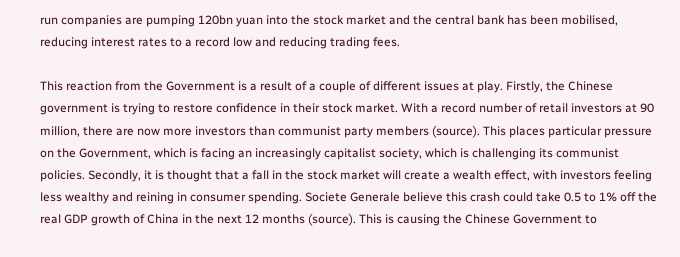run companies are pumping 120bn yuan into the stock market and the central bank has been mobilised, reducing interest rates to a record low and reducing trading fees.

This reaction from the Government is a result of a couple of different issues at play. Firstly, the Chinese government is trying to restore confidence in their stock market. With a record number of retail investors at 90 million, there are now more investors than communist party members (source). This places particular pressure on the Government, which is facing an increasingly capitalist society, which is challenging its communist policies. Secondly, it is thought that a fall in the stock market will create a wealth effect, with investors feeling less wealthy and reining in consumer spending. Societe Generale believe this crash could take 0.5 to 1% off the real GDP growth of China in the next 12 months (source). This is causing the Chinese Government to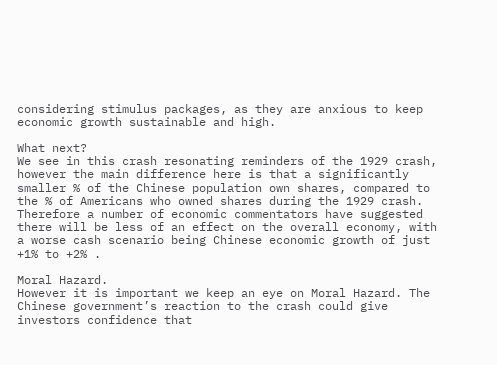considering stimulus packages, as they are anxious to keep economic growth sustainable and high.

What next?
We see in this crash resonating reminders of the 1929 crash, however the main difference here is that a significantly smaller % of the Chinese population own shares, compared to the % of Americans who owned shares during the 1929 crash. Therefore a number of economic commentators have suggested there will be less of an effect on the overall economy, with a worse cash scenario being Chinese economic growth of just +1% to +2% .

Moral Hazard.
However it is important we keep an eye on Moral Hazard. The Chinese government’s reaction to the crash could give investors confidence that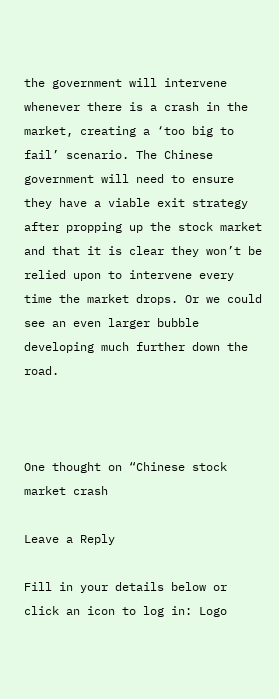the government will intervene whenever there is a crash in the market, creating a ‘too big to fail’ scenario. The Chinese government will need to ensure they have a viable exit strategy after propping up the stock market and that it is clear they won’t be relied upon to intervene every time the market drops. Or we could see an even larger bubble developing much further down the road.



One thought on “Chinese stock market crash

Leave a Reply

Fill in your details below or click an icon to log in: Logo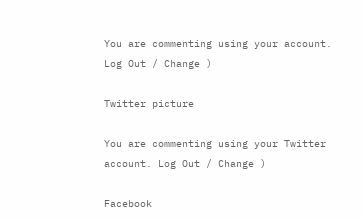You are commenting using your account. Log Out / Change )

Twitter picture

You are commenting using your Twitter account. Log Out / Change )

Facebook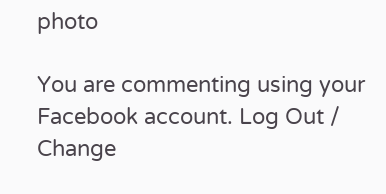photo

You are commenting using your Facebook account. Log Out / Change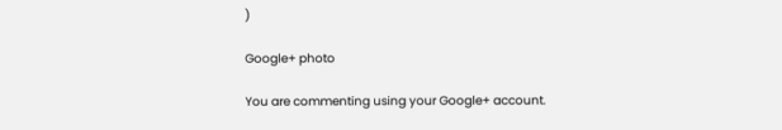)

Google+ photo

You are commenting using your Google+ account.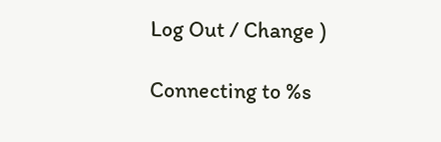Log Out / Change )

Connecting to %s